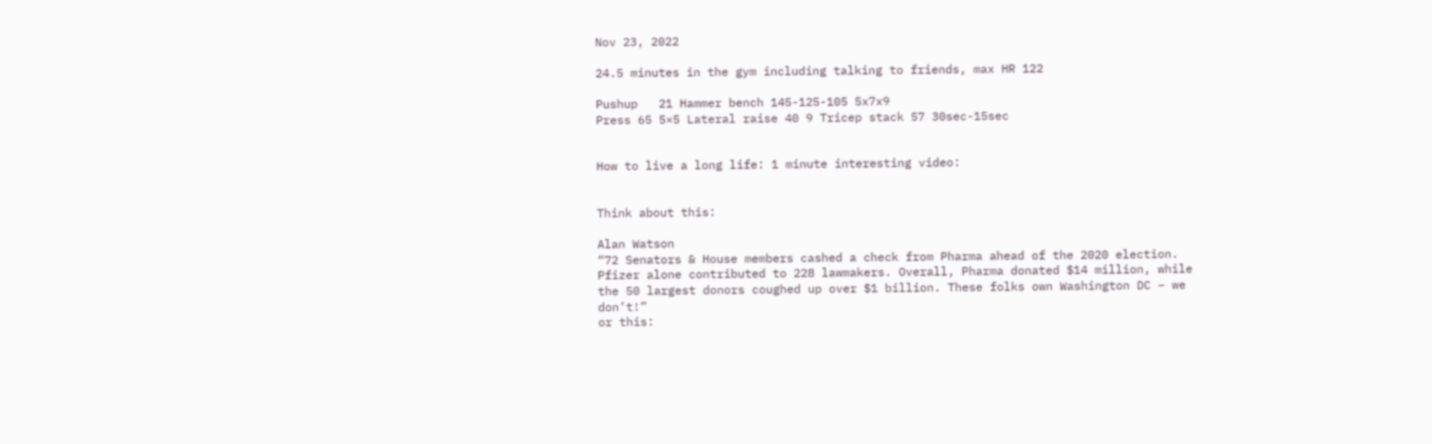Nov 23, 2022

24.5 minutes in the gym including talking to friends, max HR 122

Pushup   21 Hammer bench 145-125-105 5x7x9
Press 65 5×5 Lateral raise 40 9 Tricep stack 57 30sec-15sec


How to live a long life: 1 minute interesting video:


Think about this:

Alan Watson
“72 Senators & House members cashed a check from Pharma ahead of the 2020 election. Pfizer alone contributed to 228 lawmakers. Overall, Pharma donated $14 million, while the 50 largest donors coughed up over $1 billion. These folks own Washington DC – we don’t!”
or this: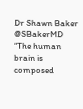Dr Shawn Baker @SBakerMD
“The human brain is composed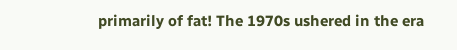primarily of fat! The 1970s ushered in the era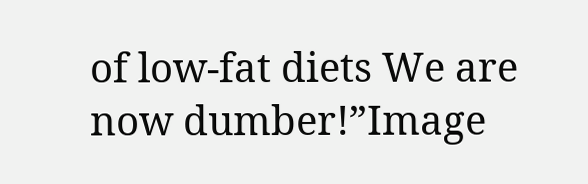of low-fat diets We are now dumber!”Image